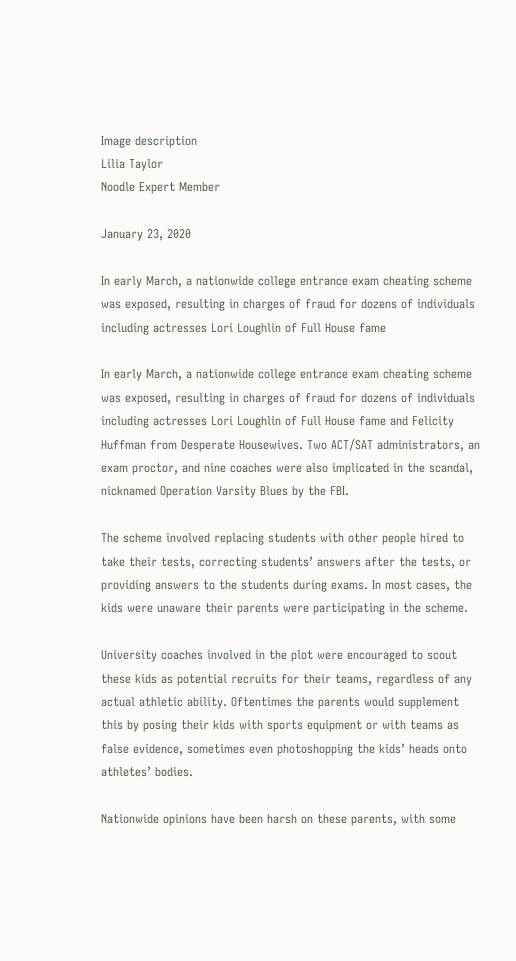Image description
Lilia Taylor
Noodle Expert Member

January 23, 2020

In early March, a nationwide college entrance exam cheating scheme was exposed, resulting in charges of fraud for dozens of individuals including actresses Lori Loughlin of Full House fame

In early March, a nationwide college entrance exam cheating scheme was exposed, resulting in charges of fraud for dozens of individuals including actresses Lori Loughlin of Full House fame and Felicity Huffman from Desperate Housewives. Two ACT/SAT administrators, an exam proctor, and nine coaches were also implicated in the scandal, nicknamed Operation Varsity Blues by the FBI.

The scheme involved replacing students with other people hired to take their tests, correcting students’ answers after the tests, or providing answers to the students during exams. In most cases, the kids were unaware their parents were participating in the scheme.

University coaches involved in the plot were encouraged to scout these kids as potential recruits for their teams, regardless of any actual athletic ability. Oftentimes the parents would supplement this by posing their kids with sports equipment or with teams as false evidence, sometimes even photoshopping the kids’ heads onto athletes’ bodies.

Nationwide opinions have been harsh on these parents, with some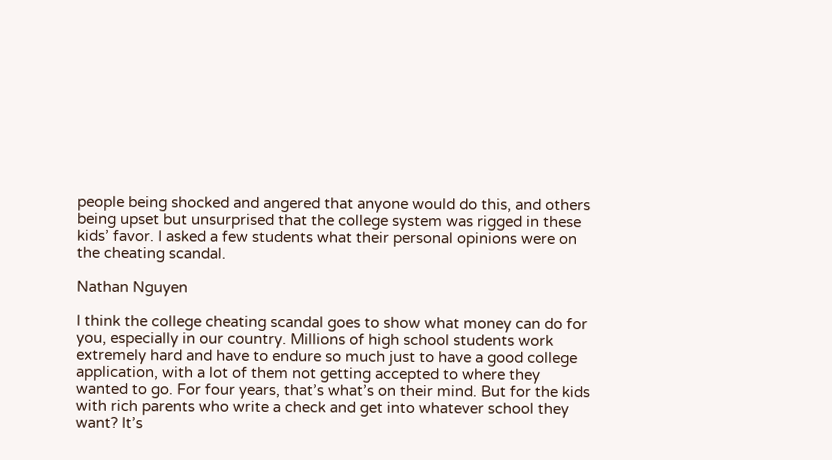people being shocked and angered that anyone would do this, and others being upset but unsurprised that the college system was rigged in these kids’ favor. I asked a few students what their personal opinions were on the cheating scandal.

Nathan Nguyen

I think the college cheating scandal goes to show what money can do for you, especially in our country. Millions of high school students work extremely hard and have to endure so much just to have a good college application, with a lot of them not getting accepted to where they wanted to go. For four years, that’s what’s on their mind. But for the kids with rich parents who write a check and get into whatever school they want? It’s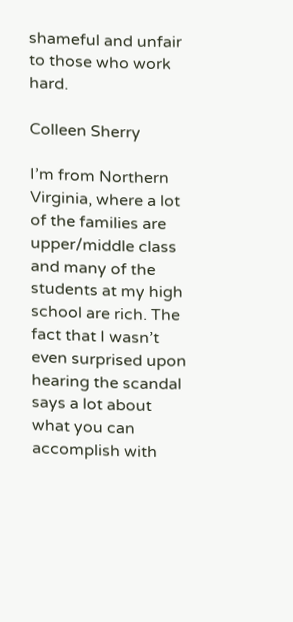shameful and unfair to those who work hard.

Colleen Sherry

I’m from Northern Virginia, where a lot of the families are upper/middle class and many of the students at my high school are rich. The fact that I wasn’t even surprised upon hearing the scandal says a lot about what you can accomplish with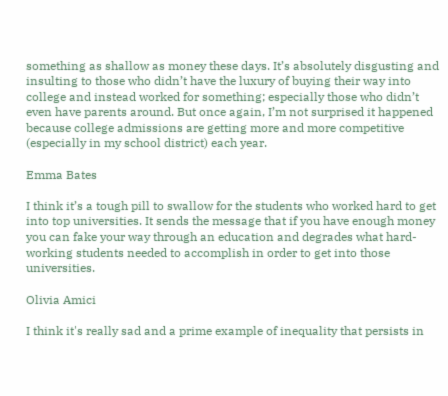something as shallow as money these days. It’s absolutely disgusting and insulting to those who didn’t have the luxury of buying their way into college and instead worked for something; especially those who didn’t even have parents around. But once again, I’m not surprised it happened because college admissions are getting more and more competitive (especially in my school district) each year.

Emma Bates

I think it’s a tough pill to swallow for the students who worked hard to get into top universities. It sends the message that if you have enough money you can fake your way through an education and degrades what hard-working students needed to accomplish in order to get into those universities.

Olivia Amici

I think it's really sad and a prime example of inequality that persists in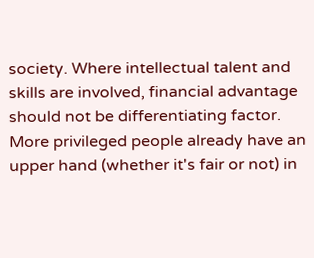society. Where intellectual talent and skills are involved, financial advantage should not be differentiating factor. More privileged people already have an upper hand (whether it's fair or not) in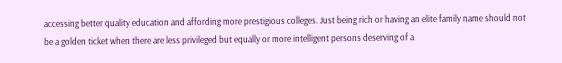accessing better quality education and affording more prestigious colleges. Just being rich or having an elite family name should not be a golden ticket when there are less privileged but equally or more intelligent persons deserving of a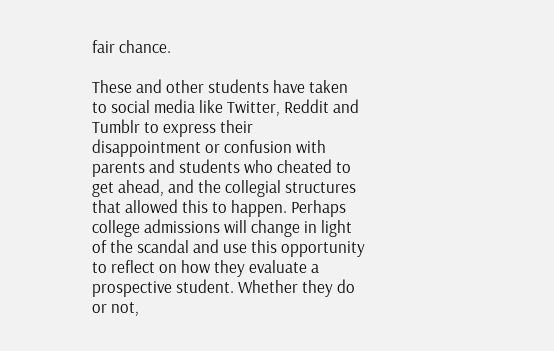fair chance.

These and other students have taken to social media like Twitter, Reddit and Tumblr to express their disappointment or confusion with parents and students who cheated to get ahead, and the collegial structures that allowed this to happen. Perhaps college admissions will change in light of the scandal and use this opportunity to reflect on how they evaluate a prospective student. Whether they do or not,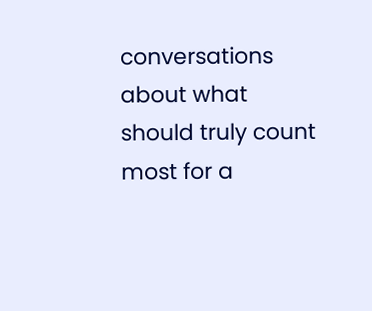conversations about what should truly count most for a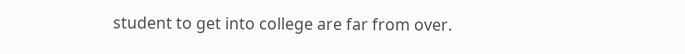student to get into college are far from over.